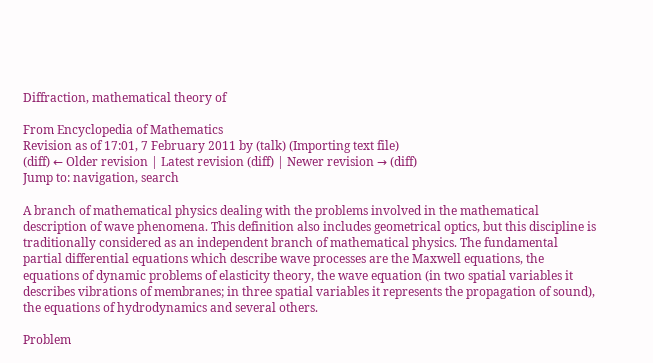Diffraction, mathematical theory of

From Encyclopedia of Mathematics
Revision as of 17:01, 7 February 2011 by (talk) (Importing text file)
(diff) ← Older revision | Latest revision (diff) | Newer revision → (diff)
Jump to: navigation, search

A branch of mathematical physics dealing with the problems involved in the mathematical description of wave phenomena. This definition also includes geometrical optics, but this discipline is traditionally considered as an independent branch of mathematical physics. The fundamental partial differential equations which describe wave processes are the Maxwell equations, the equations of dynamic problems of elasticity theory, the wave equation (in two spatial variables it describes vibrations of membranes; in three spatial variables it represents the propagation of sound), the equations of hydrodynamics and several others.

Problem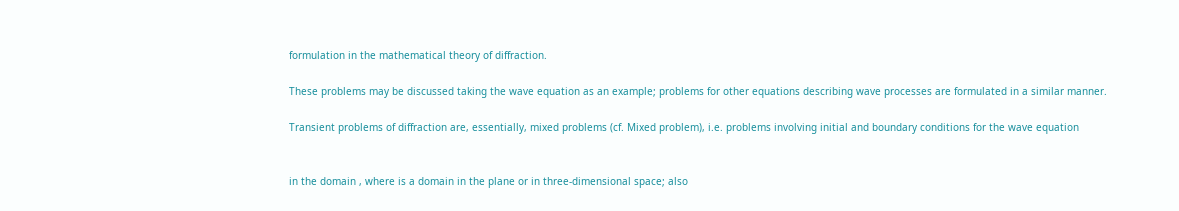formulation in the mathematical theory of diffraction.

These problems may be discussed taking the wave equation as an example; problems for other equations describing wave processes are formulated in a similar manner.

Transient problems of diffraction are, essentially, mixed problems (cf. Mixed problem), i.e. problems involving initial and boundary conditions for the wave equation


in the domain , where is a domain in the plane or in three-dimensional space; also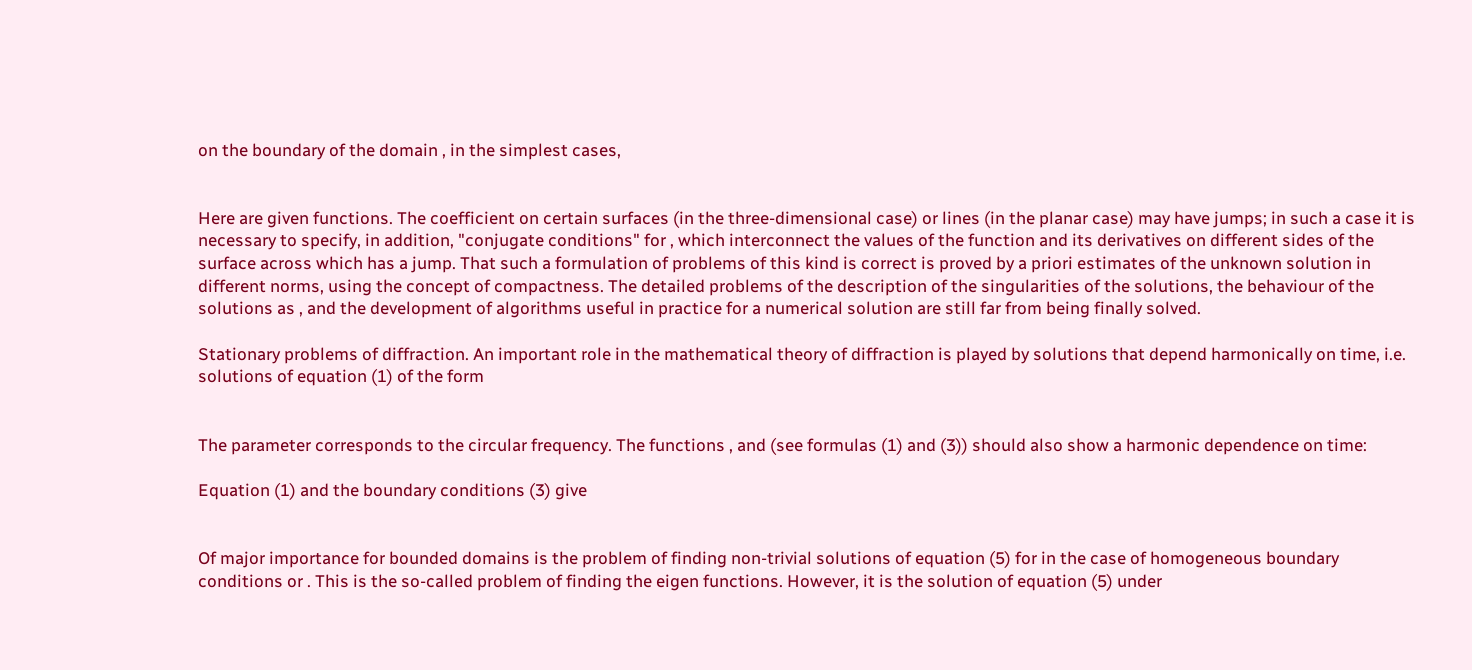on the boundary of the domain , in the simplest cases,


Here are given functions. The coefficient on certain surfaces (in the three-dimensional case) or lines (in the planar case) may have jumps; in such a case it is necessary to specify, in addition, "conjugate conditions" for , which interconnect the values of the function and its derivatives on different sides of the surface across which has a jump. That such a formulation of problems of this kind is correct is proved by a priori estimates of the unknown solution in different norms, using the concept of compactness. The detailed problems of the description of the singularities of the solutions, the behaviour of the solutions as , and the development of algorithms useful in practice for a numerical solution are still far from being finally solved.

Stationary problems of diffraction. An important role in the mathematical theory of diffraction is played by solutions that depend harmonically on time, i.e. solutions of equation (1) of the form


The parameter corresponds to the circular frequency. The functions , and (see formulas (1) and (3)) should also show a harmonic dependence on time:

Equation (1) and the boundary conditions (3) give


Of major importance for bounded domains is the problem of finding non-trivial solutions of equation (5) for in the case of homogeneous boundary conditions or . This is the so-called problem of finding the eigen functions. However, it is the solution of equation (5) under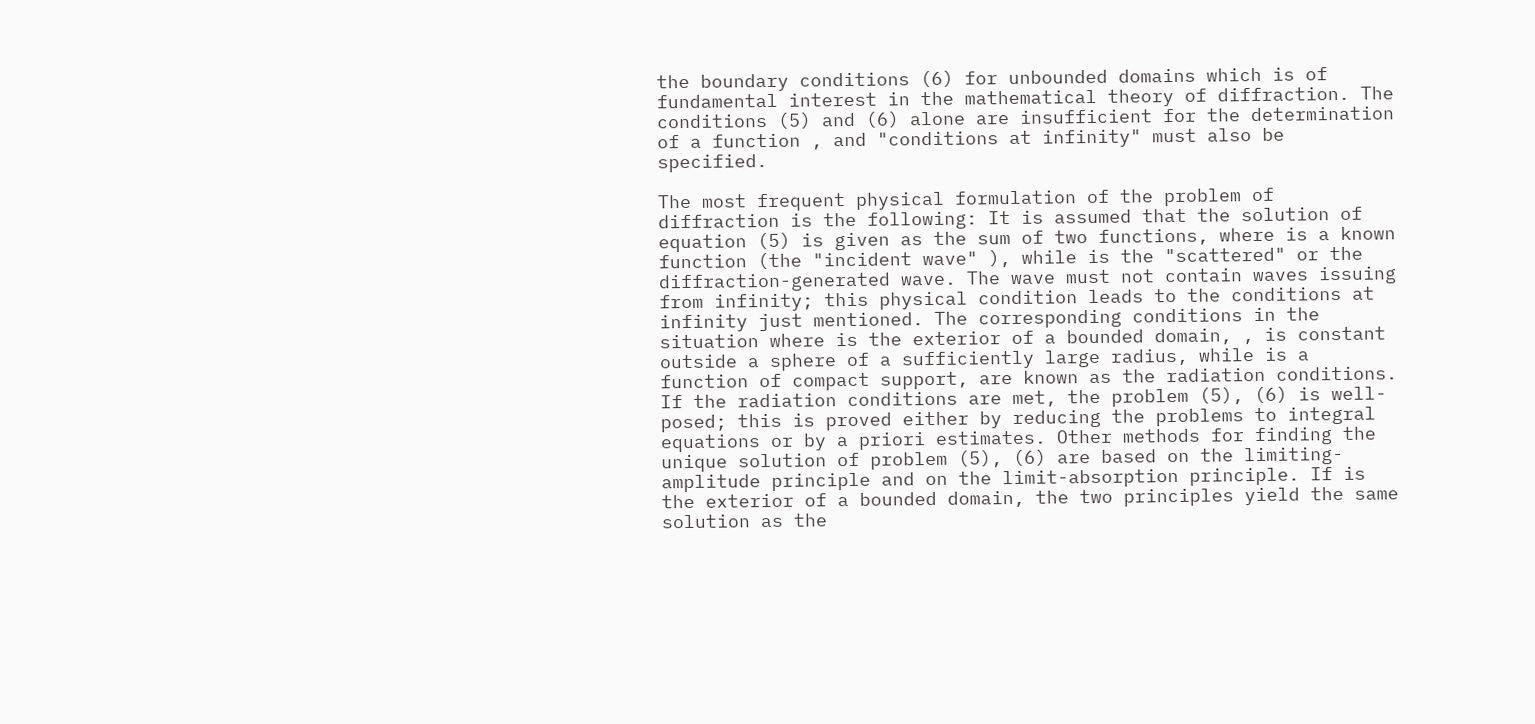the boundary conditions (6) for unbounded domains which is of fundamental interest in the mathematical theory of diffraction. The conditions (5) and (6) alone are insufficient for the determination of a function , and "conditions at infinity" must also be specified.

The most frequent physical formulation of the problem of diffraction is the following: It is assumed that the solution of equation (5) is given as the sum of two functions, where is a known function (the "incident wave" ), while is the "scattered" or the diffraction-generated wave. The wave must not contain waves issuing from infinity; this physical condition leads to the conditions at infinity just mentioned. The corresponding conditions in the situation where is the exterior of a bounded domain, , is constant outside a sphere of a sufficiently large radius, while is a function of compact support, are known as the radiation conditions. If the radiation conditions are met, the problem (5), (6) is well-posed; this is proved either by reducing the problems to integral equations or by a priori estimates. Other methods for finding the unique solution of problem (5), (6) are based on the limiting-amplitude principle and on the limit-absorption principle. If is the exterior of a bounded domain, the two principles yield the same solution as the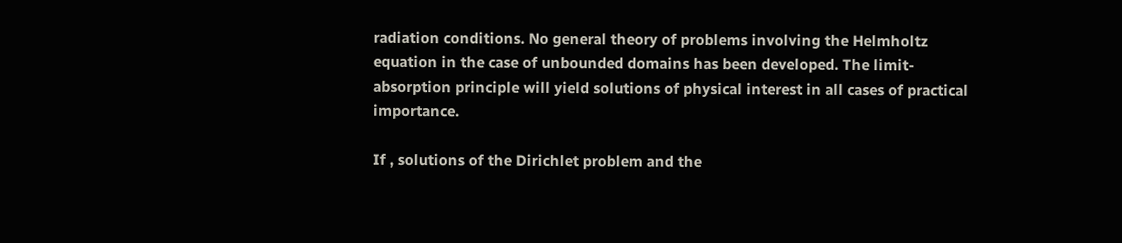radiation conditions. No general theory of problems involving the Helmholtz equation in the case of unbounded domains has been developed. The limit-absorption principle will yield solutions of physical interest in all cases of practical importance.

If , solutions of the Dirichlet problem and the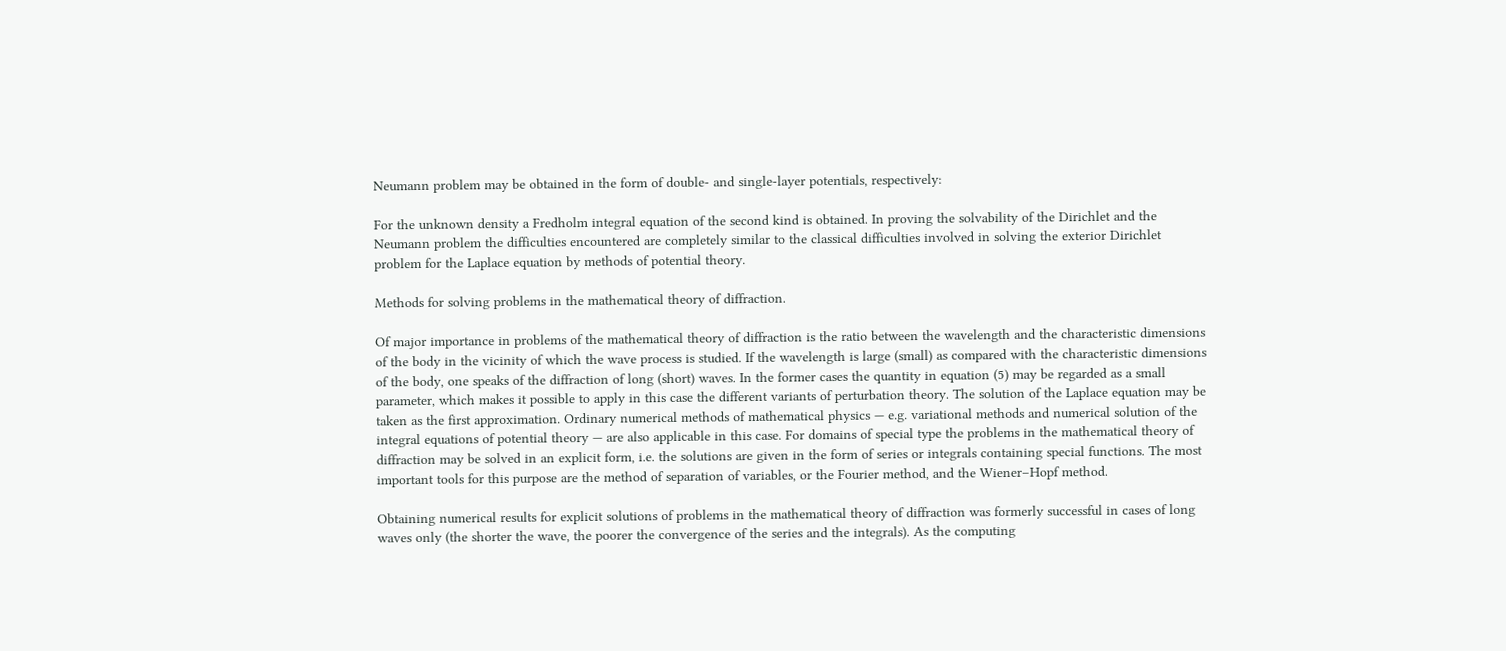Neumann problem may be obtained in the form of double- and single-layer potentials, respectively:

For the unknown density a Fredholm integral equation of the second kind is obtained. In proving the solvability of the Dirichlet and the Neumann problem the difficulties encountered are completely similar to the classical difficulties involved in solving the exterior Dirichlet problem for the Laplace equation by methods of potential theory.

Methods for solving problems in the mathematical theory of diffraction.

Of major importance in problems of the mathematical theory of diffraction is the ratio between the wavelength and the characteristic dimensions of the body in the vicinity of which the wave process is studied. If the wavelength is large (small) as compared with the characteristic dimensions of the body, one speaks of the diffraction of long (short) waves. In the former cases the quantity in equation (5) may be regarded as a small parameter, which makes it possible to apply in this case the different variants of perturbation theory. The solution of the Laplace equation may be taken as the first approximation. Ordinary numerical methods of mathematical physics — e.g. variational methods and numerical solution of the integral equations of potential theory — are also applicable in this case. For domains of special type the problems in the mathematical theory of diffraction may be solved in an explicit form, i.e. the solutions are given in the form of series or integrals containing special functions. The most important tools for this purpose are the method of separation of variables, or the Fourier method, and the Wiener–Hopf method.

Obtaining numerical results for explicit solutions of problems in the mathematical theory of diffraction was formerly successful in cases of long waves only (the shorter the wave, the poorer the convergence of the series and the integrals). As the computing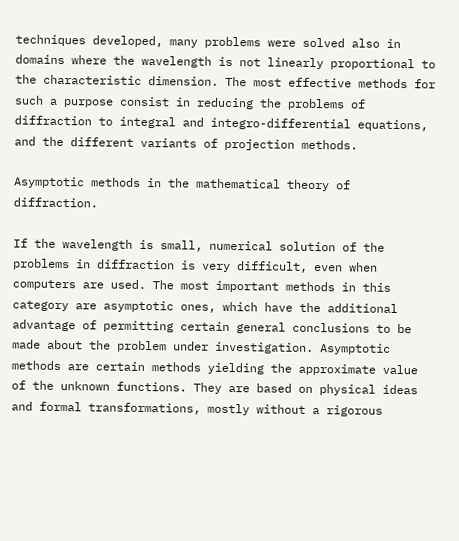techniques developed, many problems were solved also in domains where the wavelength is not linearly proportional to the characteristic dimension. The most effective methods for such a purpose consist in reducing the problems of diffraction to integral and integro-differential equations, and the different variants of projection methods.

Asymptotic methods in the mathematical theory of diffraction.

If the wavelength is small, numerical solution of the problems in diffraction is very difficult, even when computers are used. The most important methods in this category are asymptotic ones, which have the additional advantage of permitting certain general conclusions to be made about the problem under investigation. Asymptotic methods are certain methods yielding the approximate value of the unknown functions. They are based on physical ideas and formal transformations, mostly without a rigorous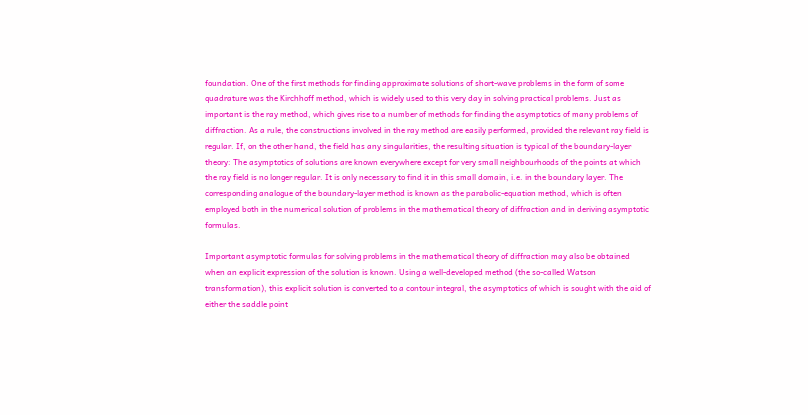foundation. One of the first methods for finding approximate solutions of short-wave problems in the form of some quadrature was the Kirchhoff method, which is widely used to this very day in solving practical problems. Just as important is the ray method, which gives rise to a number of methods for finding the asymptotics of many problems of diffraction. As a rule, the constructions involved in the ray method are easily performed, provided the relevant ray field is regular. If, on the other hand, the field has any singularities, the resulting situation is typical of the boundary-layer theory: The asymptotics of solutions are known everywhere except for very small neighbourhoods of the points at which the ray field is no longer regular. It is only necessary to find it in this small domain, i.e. in the boundary layer. The corresponding analogue of the boundary-layer method is known as the parabolic-equation method, which is often employed both in the numerical solution of problems in the mathematical theory of diffraction and in deriving asymptotic formulas.

Important asymptotic formulas for solving problems in the mathematical theory of diffraction may also be obtained when an explicit expression of the solution is known. Using a well-developed method (the so-called Watson transformation), this explicit solution is converted to a contour integral, the asymptotics of which is sought with the aid of either the saddle point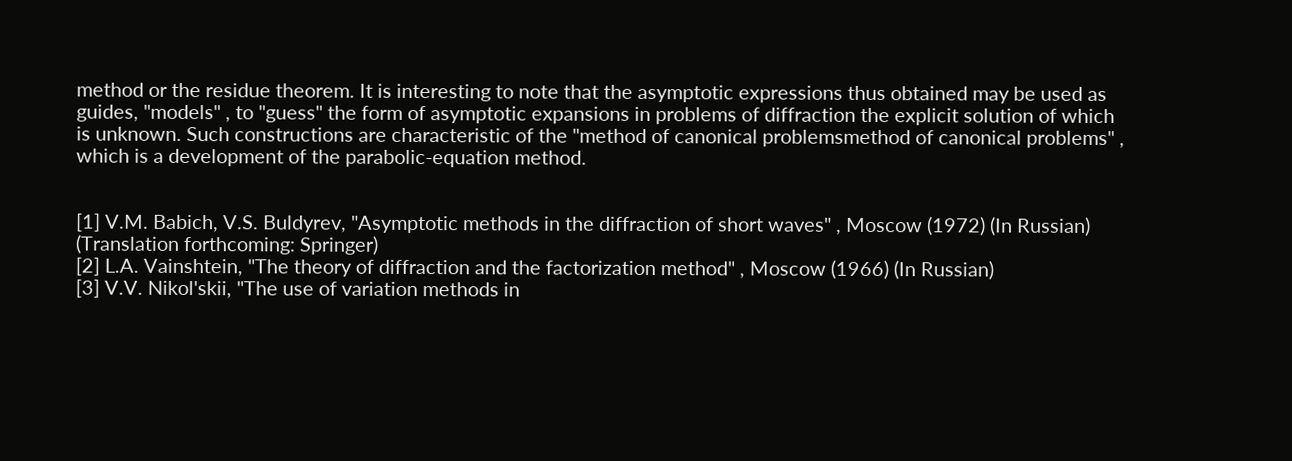method or the residue theorem. It is interesting to note that the asymptotic expressions thus obtained may be used as guides, "models" , to "guess" the form of asymptotic expansions in problems of diffraction the explicit solution of which is unknown. Such constructions are characteristic of the "method of canonical problemsmethod of canonical problems" , which is a development of the parabolic-equation method.


[1] V.M. Babich, V.S. Buldyrev, "Asymptotic methods in the diffraction of short waves" , Moscow (1972) (In Russian) (Translation forthcoming: Springer)
[2] L.A. Vainshtein, "The theory of diffraction and the factorization method" , Moscow (1966) (In Russian)
[3] V.V. Nikol'skii, "The use of variation methods in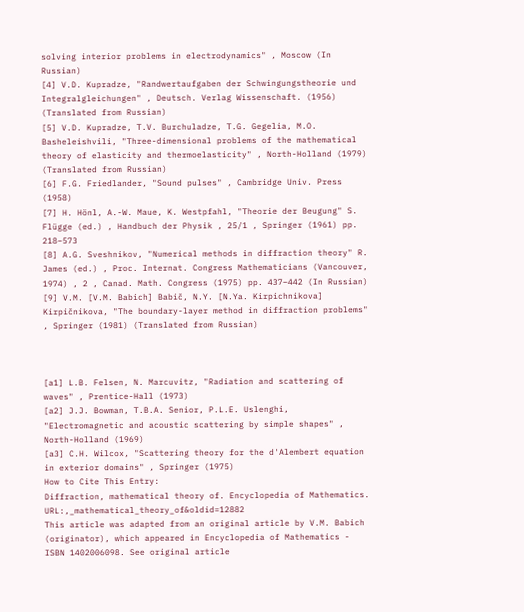solving interior problems in electrodynamics" , Moscow (In Russian)
[4] V.D. Kupradze, "Randwertaufgaben der Schwingungstheorie und Integralgleichungen" , Deutsch. Verlag Wissenschaft. (1956) (Translated from Russian)
[5] V.D. Kupradze, T.V. Burchuladze, T.G. Gegelia, M.O. Basheleishvili, "Three-dimensional problems of the mathematical theory of elasticity and thermoelasticity" , North-Holland (1979) (Translated from Russian)
[6] F.G. Friedlander, "Sound pulses" , Cambridge Univ. Press (1958)
[7] H. Hönl, A.-W. Maue, K. Westpfahl, "Theorie der Beugung" S. Flügge (ed.) , Handbuch der Physik , 25/1 , Springer (1961) pp. 218–573
[8] A.G. Sveshnikov, "Numerical methods in diffraction theory" R. James (ed.) , Proc. Internat. Congress Mathematicians (Vancouver, 1974) , 2 , Canad. Math. Congress (1975) pp. 437–442 (In Russian)
[9] V.M. [V.M. Babich] Babič, N.Y. [N.Ya. Kirpichnikova] Kirpičnikova, "The boundary-layer method in diffraction problems" , Springer (1981) (Translated from Russian)



[a1] L.B. Felsen, N. Marcuvitz, "Radiation and scattering of waves" , Prentice-Hall (1973)
[a2] J.J. Bowman, T.B.A. Senior, P.L.E. Uslenghi, "Electromagnetic and acoustic scattering by simple shapes" , North-Holland (1969)
[a3] C.H. Wilcox, "Scattering theory for the d'Alembert equation in exterior domains" , Springer (1975)
How to Cite This Entry:
Diffraction, mathematical theory of. Encyclopedia of Mathematics. URL:,_mathematical_theory_of&oldid=12882
This article was adapted from an original article by V.M. Babich (originator), which appeared in Encyclopedia of Mathematics - ISBN 1402006098. See original article